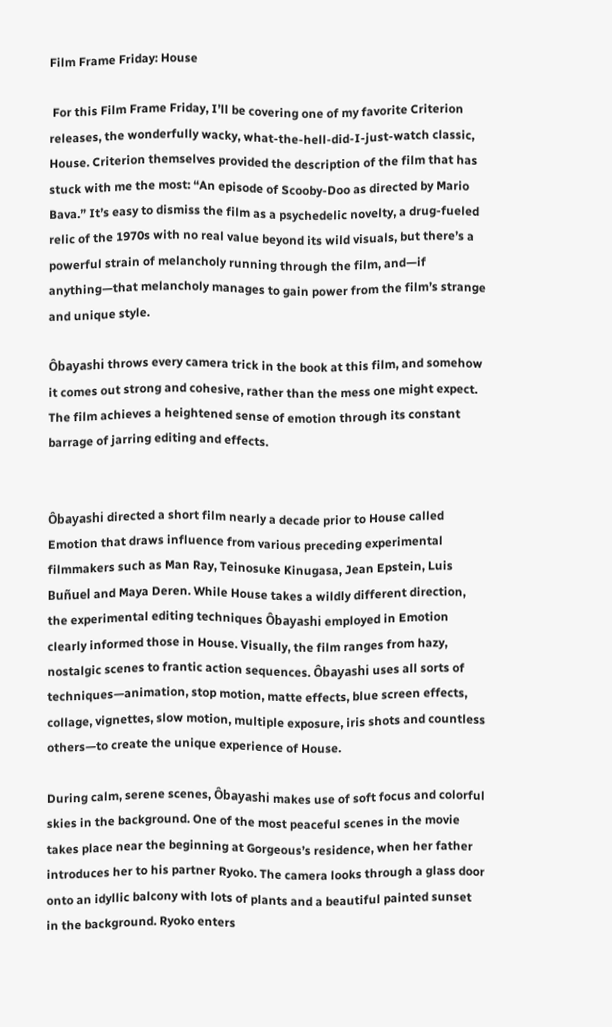Film Frame Friday: House

 For this Film Frame Friday, I’ll be covering one of my favorite Criterion releases, the wonderfully wacky, what-the-hell-did-I-just-watch classic, House. Criterion themselves provided the description of the film that has stuck with me the most: “An episode of Scooby-Doo as directed by Mario Bava.” It’s easy to dismiss the film as a psychedelic novelty, a drug-fueled relic of the 1970s with no real value beyond its wild visuals, but there’s a powerful strain of melancholy running through the film, and—if anything—that melancholy manages to gain power from the film’s strange and unique style.

Ôbayashi throws every camera trick in the book at this film, and somehow it comes out strong and cohesive, rather than the mess one might expect. The film achieves a heightened sense of emotion through its constant barrage of jarring editing and effects.


Ôbayashi directed a short film nearly a decade prior to House called Emotion that draws influence from various preceding experimental filmmakers such as Man Ray, Teinosuke Kinugasa, Jean Epstein, Luis Buñuel and Maya Deren. While House takes a wildly different direction, the experimental editing techniques Ôbayashi employed in Emotion clearly informed those in House. Visually, the film ranges from hazy, nostalgic scenes to frantic action sequences. Ôbayashi uses all sorts of techniques—animation, stop motion, matte effects, blue screen effects, collage, vignettes, slow motion, multiple exposure, iris shots and countless others—to create the unique experience of House.

During calm, serene scenes, Ôbayashi makes use of soft focus and colorful skies in the background. One of the most peaceful scenes in the movie takes place near the beginning at Gorgeous’s residence, when her father introduces her to his partner Ryoko. The camera looks through a glass door onto an idyllic balcony with lots of plants and a beautiful painted sunset in the background. Ryoko enters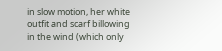in slow motion, her white outfit and scarf billowing in the wind (which only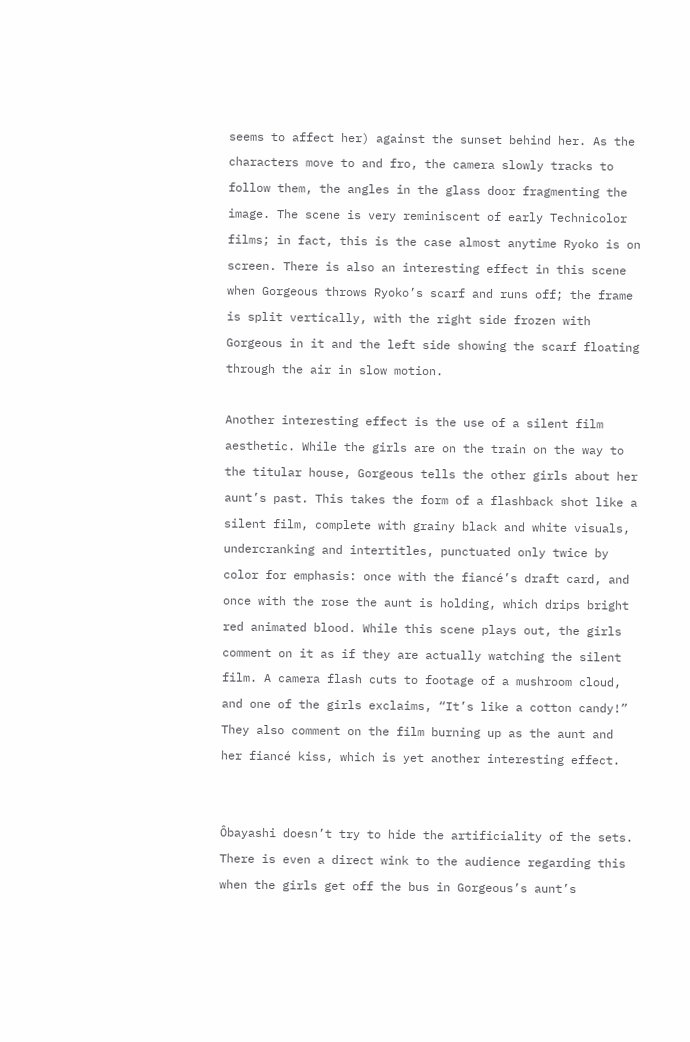seems to affect her) against the sunset behind her. As the characters move to and fro, the camera slowly tracks to follow them, the angles in the glass door fragmenting the image. The scene is very reminiscent of early Technicolor films; in fact, this is the case almost anytime Ryoko is on screen. There is also an interesting effect in this scene when Gorgeous throws Ryoko’s scarf and runs off; the frame is split vertically, with the right side frozen with Gorgeous in it and the left side showing the scarf floating through the air in slow motion.

Another interesting effect is the use of a silent film aesthetic. While the girls are on the train on the way to the titular house, Gorgeous tells the other girls about her aunt’s past. This takes the form of a flashback shot like a silent film, complete with grainy black and white visuals, undercranking and intertitles, punctuated only twice by color for emphasis: once with the fiancé’s draft card, and once with the rose the aunt is holding, which drips bright red animated blood. While this scene plays out, the girls comment on it as if they are actually watching the silent film. A camera flash cuts to footage of a mushroom cloud, and one of the girls exclaims, “It’s like a cotton candy!” They also comment on the film burning up as the aunt and her fiancé kiss, which is yet another interesting effect.


Ôbayashi doesn’t try to hide the artificiality of the sets. There is even a direct wink to the audience regarding this when the girls get off the bus in Gorgeous’s aunt’s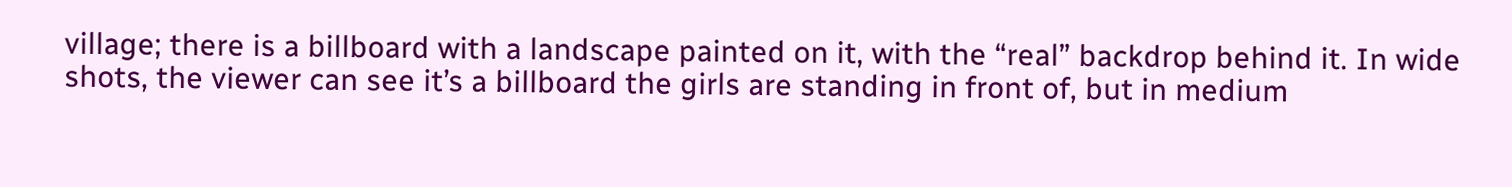village; there is a billboard with a landscape painted on it, with the “real” backdrop behind it. In wide shots, the viewer can see it’s a billboard the girls are standing in front of, but in medium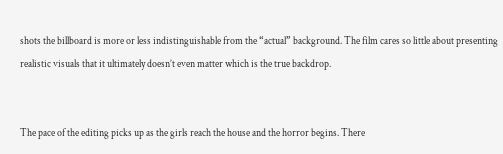shots the billboard is more or less indistinguishable from the “actual” background. The film cares so little about presenting realistic visuals that it ultimately doesn’t even matter which is the true backdrop.


The pace of the editing picks up as the girls reach the house and the horror begins. There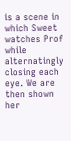is a scene in which Sweet watches Prof while alternatingly closing each eye. We are then shown her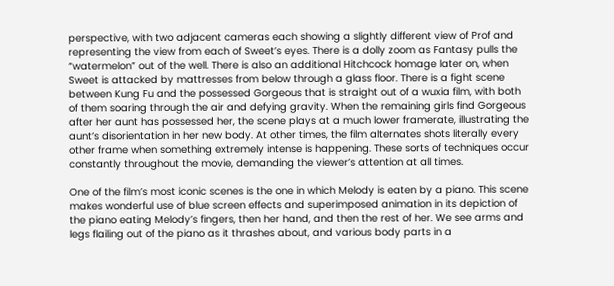perspective, with two adjacent cameras each showing a slightly different view of Prof and representing the view from each of Sweet’s eyes. There is a dolly zoom as Fantasy pulls the “watermelon” out of the well. There is also an additional Hitchcock homage later on, when Sweet is attacked by mattresses from below through a glass floor. There is a fight scene between Kung Fu and the possessed Gorgeous that is straight out of a wuxia film, with both of them soaring through the air and defying gravity. When the remaining girls find Gorgeous after her aunt has possessed her, the scene plays at a much lower framerate, illustrating the aunt’s disorientation in her new body. At other times, the film alternates shots literally every other frame when something extremely intense is happening. These sorts of techniques occur constantly throughout the movie, demanding the viewer’s attention at all times.

One of the film’s most iconic scenes is the one in which Melody is eaten by a piano. This scene makes wonderful use of blue screen effects and superimposed animation in its depiction of the piano eating Melody’s fingers, then her hand, and then the rest of her. We see arms and legs flailing out of the piano as it thrashes about, and various body parts in a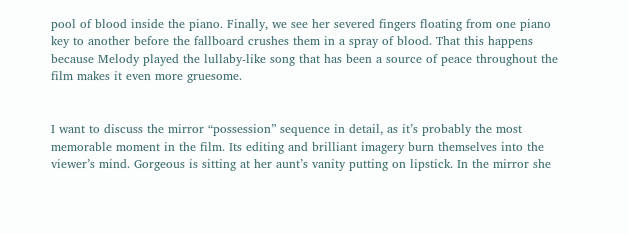pool of blood inside the piano. Finally, we see her severed fingers floating from one piano key to another before the fallboard crushes them in a spray of blood. That this happens because Melody played the lullaby-like song that has been a source of peace throughout the film makes it even more gruesome.


I want to discuss the mirror “possession” sequence in detail, as it’s probably the most memorable moment in the film. Its editing and brilliant imagery burn themselves into the viewer’s mind. Gorgeous is sitting at her aunt’s vanity putting on lipstick. In the mirror she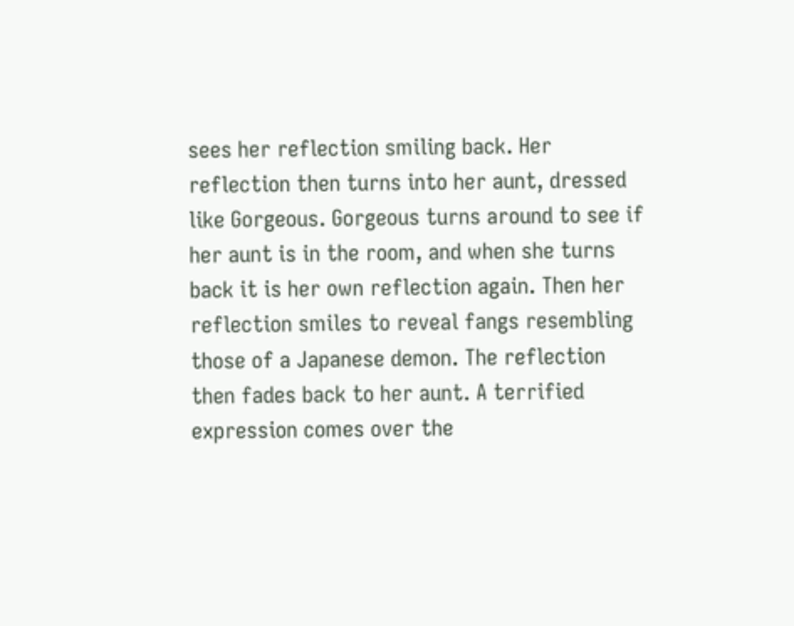sees her reflection smiling back. Her reflection then turns into her aunt, dressed like Gorgeous. Gorgeous turns around to see if her aunt is in the room, and when she turns back it is her own reflection again. Then her reflection smiles to reveal fangs resembling those of a Japanese demon. The reflection then fades back to her aunt. A terrified expression comes over the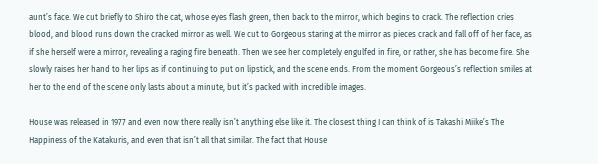aunt’s face. We cut briefly to Shiro the cat, whose eyes flash green, then back to the mirror, which begins to crack. The reflection cries blood, and blood runs down the cracked mirror as well. We cut to Gorgeous staring at the mirror as pieces crack and fall off of her face, as if she herself were a mirror, revealing a raging fire beneath. Then we see her completely engulfed in fire, or rather, she has become fire. She slowly raises her hand to her lips as if continuing to put on lipstick, and the scene ends. From the moment Gorgeous’s reflection smiles at her to the end of the scene only lasts about a minute, but it’s packed with incredible images.

House was released in 1977 and even now there really isn’t anything else like it. The closest thing I can think of is Takashi Miike’s The Happiness of the Katakuris, and even that isn’t all that similar. The fact that House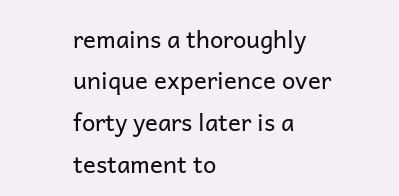remains a thoroughly unique experience over forty years later is a testament to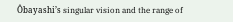Ôbayashi’s singular vision and the range of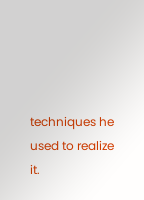techniques he used to realize it.